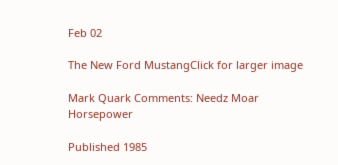Feb 02

The New Ford MustangClick for larger image

Mark Quark Comments: Needz Moar Horsepower

Published 1985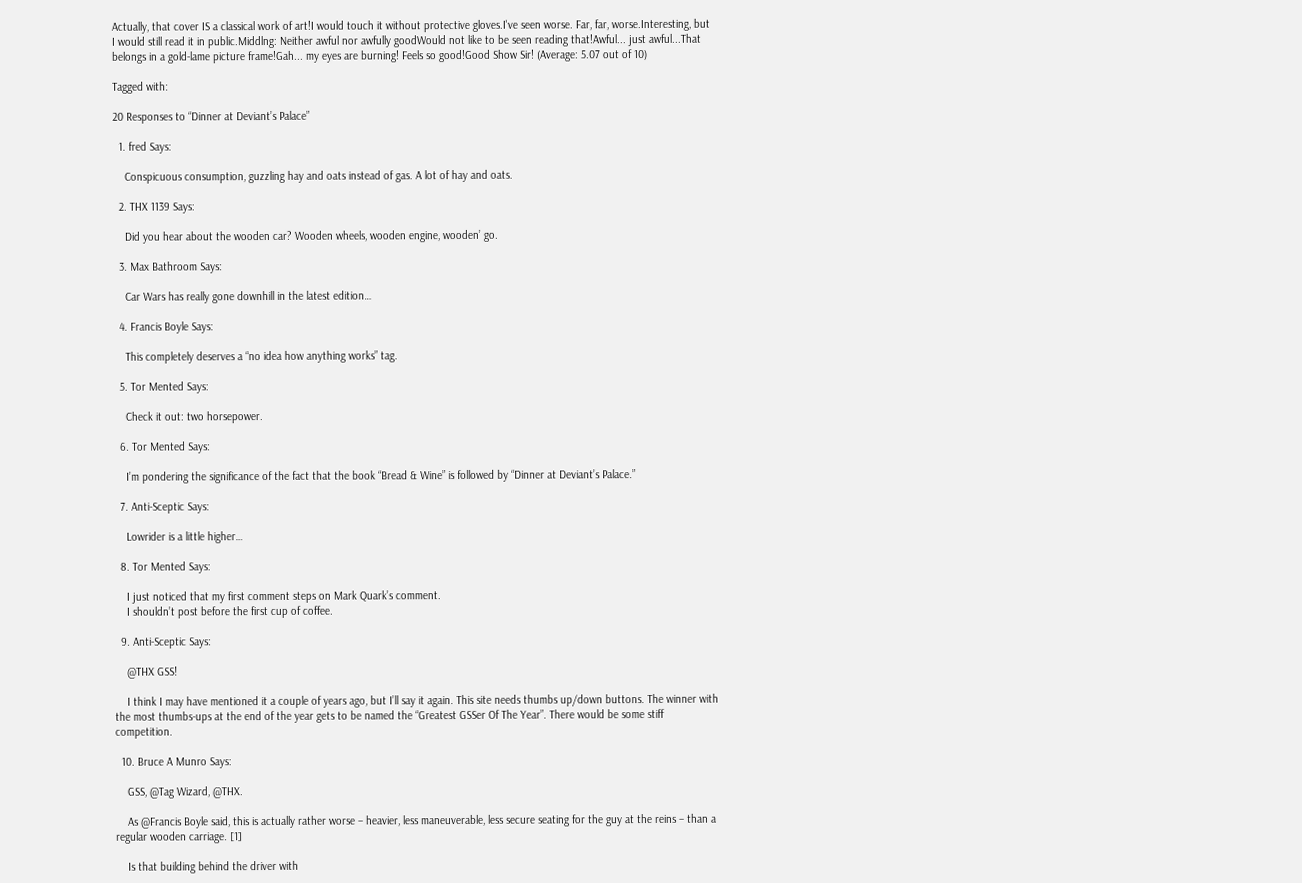Actually, that cover IS a classical work of art!I would touch it without protective gloves.I've seen worse. Far, far, worse.Interesting, but I would still read it in public.Middlng: Neither awful nor awfully goodWould not like to be seen reading that!Awful... just awful...That belongs in a gold-lame picture frame!Gah... my eyes are burning! Feels so good!Good Show Sir! (Average: 5.07 out of 10)

Tagged with:

20 Responses to “Dinner at Deviant’s Palace”

  1. fred Says:

    Conspicuous consumption, guzzling hay and oats instead of gas. A lot of hay and oats.

  2. THX 1139 Says:

    Did you hear about the wooden car? Wooden wheels, wooden engine, wooden’ go.

  3. Max Bathroom Says:

    Car Wars has really gone downhill in the latest edition…

  4. Francis Boyle Says:

    This completely deserves a “no idea how anything works” tag.

  5. Tor Mented Says:

    Check it out: two horsepower.

  6. Tor Mented Says:

    I’m pondering the significance of the fact that the book “Bread & Wine” is followed by “Dinner at Deviant’s Palace.”

  7. Anti-Sceptic Says:

    Lowrider is a little higher…

  8. Tor Mented Says:

    I just noticed that my first comment steps on Mark Quark’s comment.
    I shouldn’t post before the first cup of coffee.

  9. Anti-Sceptic Says:

    @THX GSS!

    I think I may have mentioned it a couple of years ago, but I’ll say it again. This site needs thumbs up/down buttons. The winner with the most thumbs-ups at the end of the year gets to be named the “Greatest GSSer Of The Year”. There would be some stiff competition.

  10. Bruce A Munro Says:

    GSS, @Tag Wizard, @THX.

    As @Francis Boyle said, this is actually rather worse – heavier, less maneuverable, less secure seating for the guy at the reins – than a regular wooden carriage. [1]

    Is that building behind the driver with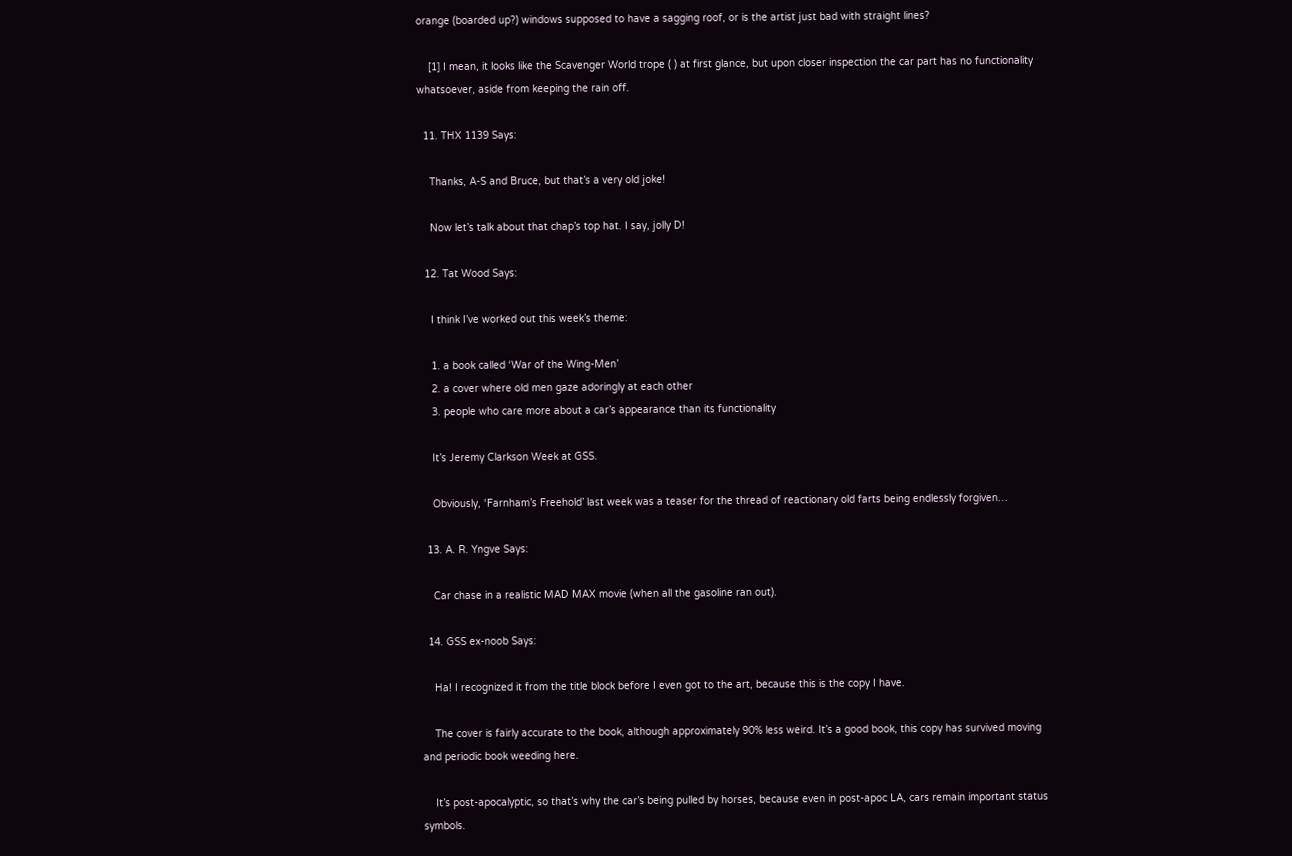orange (boarded up?) windows supposed to have a sagging roof, or is the artist just bad with straight lines?

    [1] I mean, it looks like the Scavenger World trope ( ) at first glance, but upon closer inspection the car part has no functionality whatsoever, aside from keeping the rain off.

  11. THX 1139 Says:

    Thanks, A-S and Bruce, but that’s a very old joke!

    Now let’s talk about that chap’s top hat. I say, jolly D!

  12. Tat Wood Says:

    I think I’ve worked out this week’s theme:

    1. a book called ‘War of the Wing-Men’
    2. a cover where old men gaze adoringly at each other
    3. people who care more about a car’s appearance than its functionality

    It’s Jeremy Clarkson Week at GSS.

    Obviously, ‘Farnham’s Freehold’ last week was a teaser for the thread of reactionary old farts being endlessly forgiven…

  13. A. R. Yngve Says:

    Car chase in a realistic MAD MAX movie (when all the gasoline ran out).

  14. GSS ex-noob Says:

    Ha! I recognized it from the title block before I even got to the art, because this is the copy I have.

    The cover is fairly accurate to the book, although approximately 90% less weird. It’s a good book, this copy has survived moving and periodic book weeding here.

    It’s post-apocalyptic, so that’s why the car’s being pulled by horses, because even in post-apoc LA, cars remain important status symbols.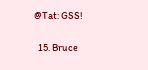@Tat: GSS!

  15. Bruce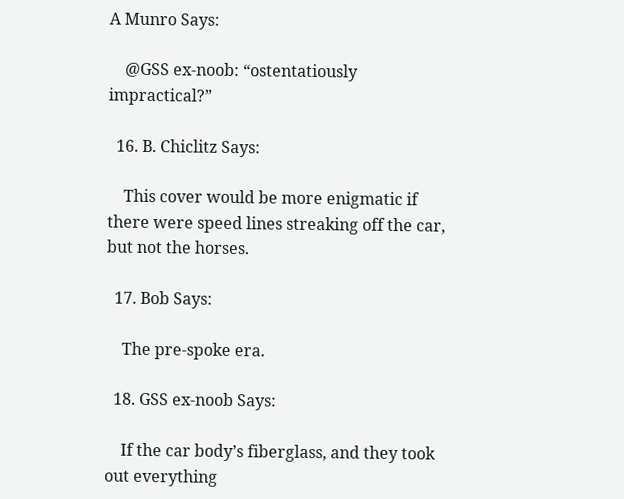A Munro Says:

    @GSS ex-noob: “ostentatiously impractical?”

  16. B. Chiclitz Says:

    This cover would be more enigmatic if there were speed lines streaking off the car, but not the horses.

  17. Bob Says:

    The pre-spoke era.

  18. GSS ex-noob Says:

    If the car body’s fiberglass, and they took out everything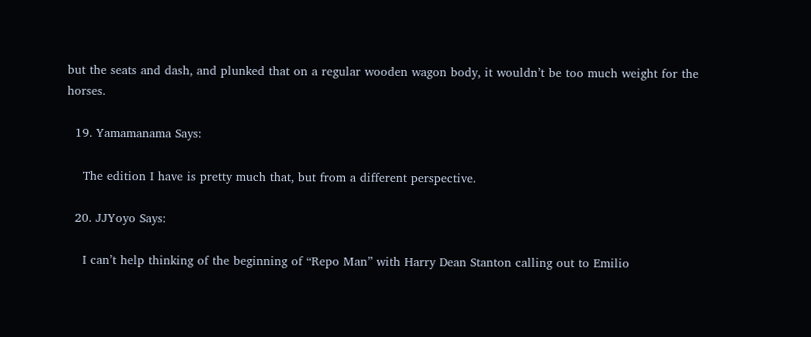but the seats and dash, and plunked that on a regular wooden wagon body, it wouldn’t be too much weight for the horses.

  19. Yamamanama Says:

    The edition I have is pretty much that, but from a different perspective.

  20. JJYoyo Says:

    I can’t help thinking of the beginning of “Repo Man” with Harry Dean Stanton calling out to Emilio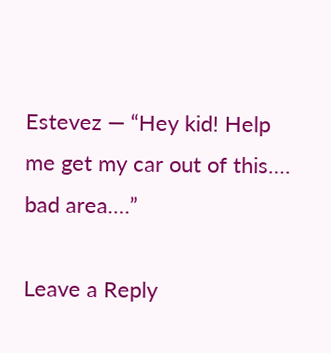Estevez — “Hey kid! Help me get my car out of this…. bad area….”

Leave a Reply